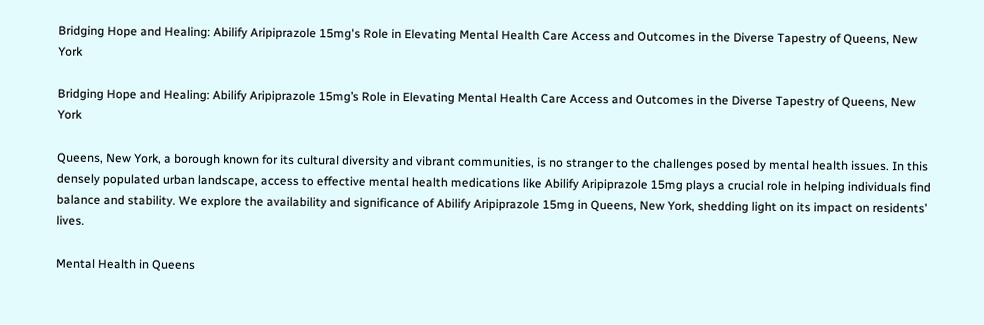Bridging Hope and Healing: Abilify Aripiprazole 15mg's Role in Elevating Mental Health Care Access and Outcomes in the Diverse Tapestry of Queens, New York

Bridging Hope and Healing: Abilify Aripiprazole 15mg’s Role in Elevating Mental Health Care Access and Outcomes in the Diverse Tapestry of Queens, New York

Queens, New York, a borough known for its cultural diversity and vibrant communities, is no stranger to the challenges posed by mental health issues. In this densely populated urban landscape, access to effective mental health medications like Abilify Aripiprazole 15mg plays a crucial role in helping individuals find balance and stability. We explore the availability and significance of Abilify Aripiprazole 15mg in Queens, New York, shedding light on its impact on residents’ lives.

Mental Health in Queens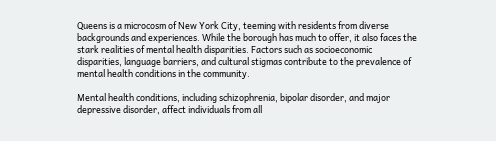Queens is a microcosm of New York City, teeming with residents from diverse backgrounds and experiences. While the borough has much to offer, it also faces the stark realities of mental health disparities. Factors such as socioeconomic disparities, language barriers, and cultural stigmas contribute to the prevalence of mental health conditions in the community.

Mental health conditions, including schizophrenia, bipolar disorder, and major depressive disorder, affect individuals from all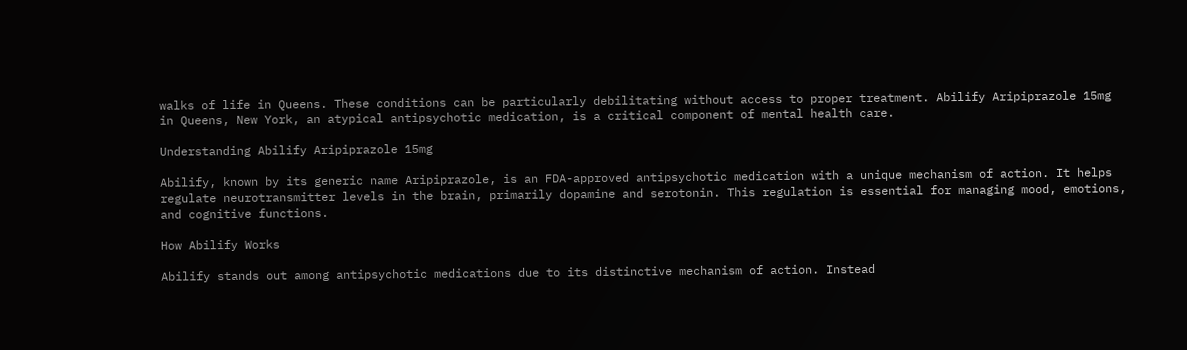walks of life in Queens. These conditions can be particularly debilitating without access to proper treatment. Abilify Aripiprazole 15mg in Queens, New York, an atypical antipsychotic medication, is a critical component of mental health care.

Understanding Abilify Aripiprazole 15mg

Abilify, known by its generic name Aripiprazole, is an FDA-approved antipsychotic medication with a unique mechanism of action. It helps regulate neurotransmitter levels in the brain, primarily dopamine and serotonin. This regulation is essential for managing mood, emotions, and cognitive functions.

How Abilify Works

Abilify stands out among antipsychotic medications due to its distinctive mechanism of action. Instead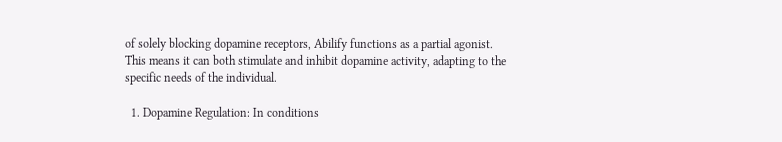of solely blocking dopamine receptors, Abilify functions as a partial agonist. This means it can both stimulate and inhibit dopamine activity, adapting to the specific needs of the individual.

  1. Dopamine Regulation: In conditions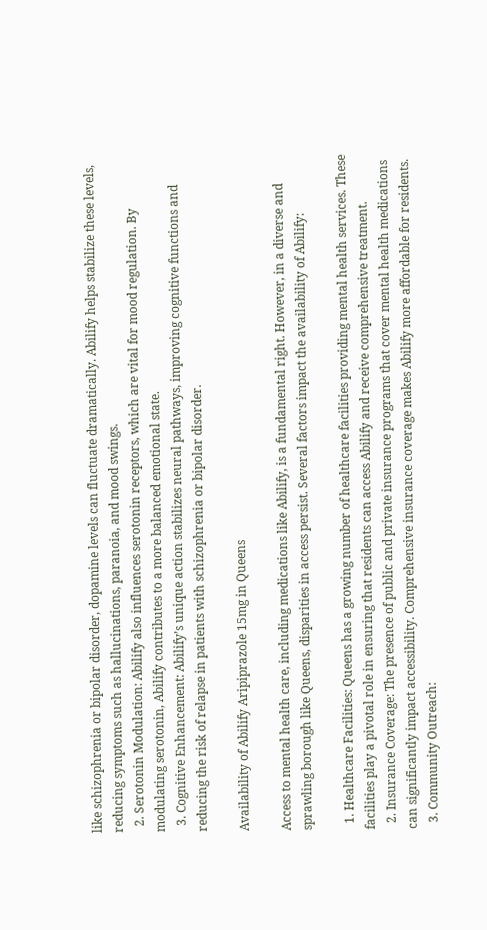like schizophrenia or bipolar disorder, dopamine levels can fluctuate dramatically. Abilify helps stabilize these levels, reducing symptoms such as hallucinations, paranoia, and mood swings.
  2. Serotonin Modulation: Abilify also influences serotonin receptors, which are vital for mood regulation. By modulating serotonin, Abilify contributes to a more balanced emotional state.
  3. Cognitive Enhancement: Abilify’s unique action stabilizes neural pathways, improving cognitive functions and reducing the risk of relapse in patients with schizophrenia or bipolar disorder.

Availability of Abilify Aripiprazole 15mg in Queens

Access to mental health care, including medications like Abilify, is a fundamental right. However, in a diverse and sprawling borough like Queens, disparities in access persist. Several factors impact the availability of Abilify:

  1. Healthcare Facilities: Queens has a growing number of healthcare facilities providing mental health services. These facilities play a pivotal role in ensuring that residents can access Abilify and receive comprehensive treatment.
  2. Insurance Coverage: The presence of public and private insurance programs that cover mental health medications can significantly impact accessibility. Comprehensive insurance coverage makes Abilify more affordable for residents.
  3. Community Outreach: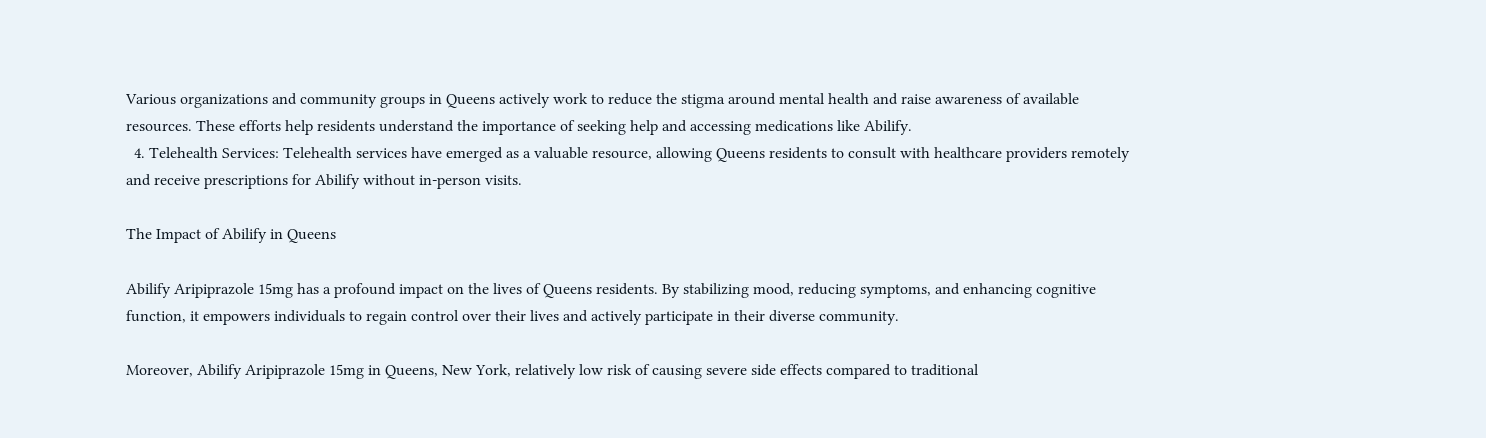Various organizations and community groups in Queens actively work to reduce the stigma around mental health and raise awareness of available resources. These efforts help residents understand the importance of seeking help and accessing medications like Abilify.
  4. Telehealth Services: Telehealth services have emerged as a valuable resource, allowing Queens residents to consult with healthcare providers remotely and receive prescriptions for Abilify without in-person visits.

The Impact of Abilify in Queens

Abilify Aripiprazole 15mg has a profound impact on the lives of Queens residents. By stabilizing mood, reducing symptoms, and enhancing cognitive function, it empowers individuals to regain control over their lives and actively participate in their diverse community.

Moreover, Abilify Aripiprazole 15mg in Queens, New York, relatively low risk of causing severe side effects compared to traditional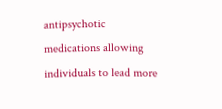antipsychotic medications allowing individuals to lead more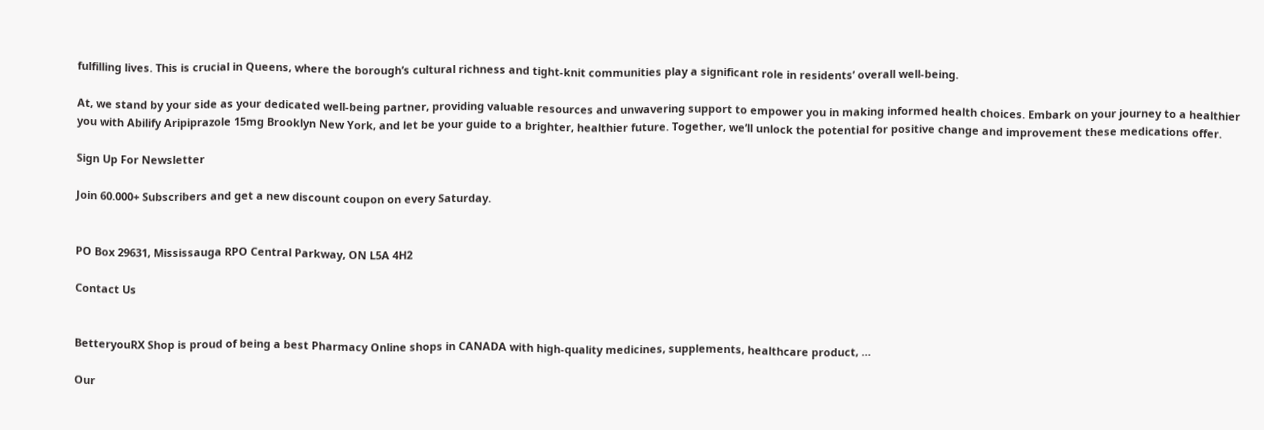fulfilling lives. This is crucial in Queens, where the borough’s cultural richness and tight-knit communities play a significant role in residents’ overall well-being.

At, we stand by your side as your dedicated well-being partner, providing valuable resources and unwavering support to empower you in making informed health choices. Embark on your journey to a healthier you with Abilify Aripiprazole 15mg Brooklyn New York, and let be your guide to a brighter, healthier future. Together, we’ll unlock the potential for positive change and improvement these medications offer.

Sign Up For Newsletter

Join 60.000+ Subscribers and get a new discount coupon on every Saturday.


PO Box 29631, Mississauga RPO Central Parkway, ON L5A 4H2

Contact Us


BetteryouRX Shop is proud of being a best Pharmacy Online shops in CANADA with high-quality medicines, supplements, healthcare product, …

Our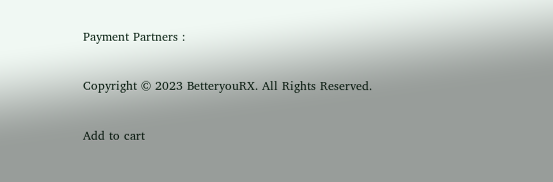Payment Partners :

Copyright © 2023 BetteryouRX. All Rights Reserved.

Add to cart